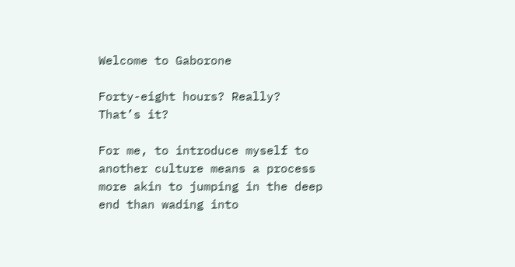Welcome to Gaborone

Forty-eight hours? Really? That’s it?

For me, to introduce myself to another culture means a process more akin to jumping in the deep end than wading into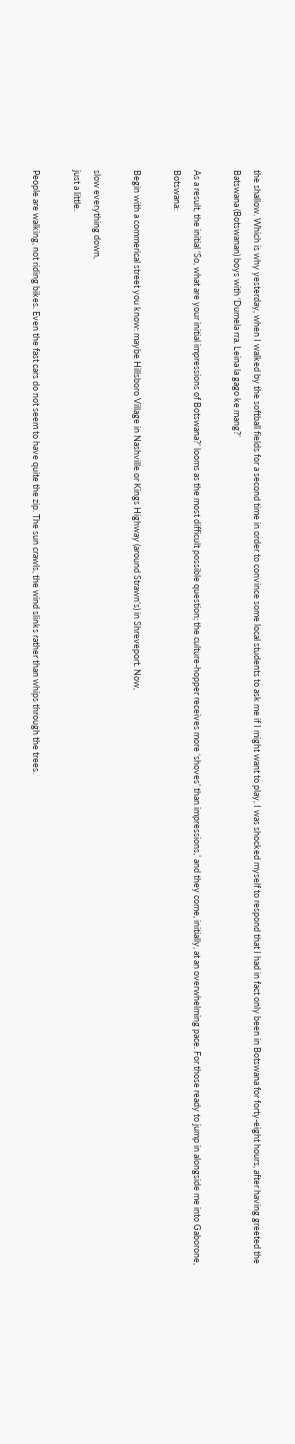the shallow. Which is why yesterday, when I walked by the softball fields for a second time in order to convince some local students to ask me if I might want to play, I was shocked myself to respond that I had in fact only been in Botswana for forty-eight hours, after having greeted the Batswana (Botswanan) boys with ‘Dumela rra. Leina la gago ke mang?’

As a result, the initial ‘So, what are your initial impressions of Botswana?’ looms as the most difficult possible question; the culture-hopper receives more ‘shoves’ than impressions,’ and they come, initially, at an overwhelming pace. For those ready to jump in alongside me into Gaborone, Botswana:

Begin with a commerical street you know: maybe Hillsboro Village in Nashville or Kings Highway (around Strawn’s) in Shreveport. Now,

slow everything down,
just a little.

People are walking, not riding bikes. Even the fast cars do not seem to have quite the zip. The sun crawls, the wind slinks rather than whips through the trees.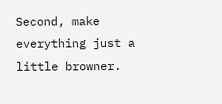Second, make everything just a little browner.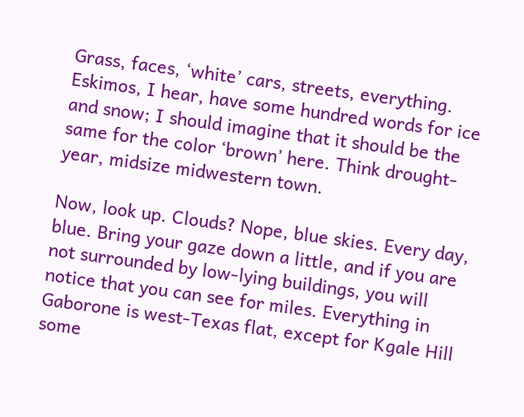Grass, faces, ‘white’ cars, streets, everything. Eskimos, I hear, have some hundred words for ice and snow; I should imagine that it should be the same for the color ‘brown’ here. Think drought-year, midsize midwestern town.

Now, look up. Clouds? Nope, blue skies. Every day, blue. Bring your gaze down a little, and if you are not surrounded by low-lying buildings, you will notice that you can see for miles. Everything in Gaborone is west-Texas flat, except for Kgale Hill some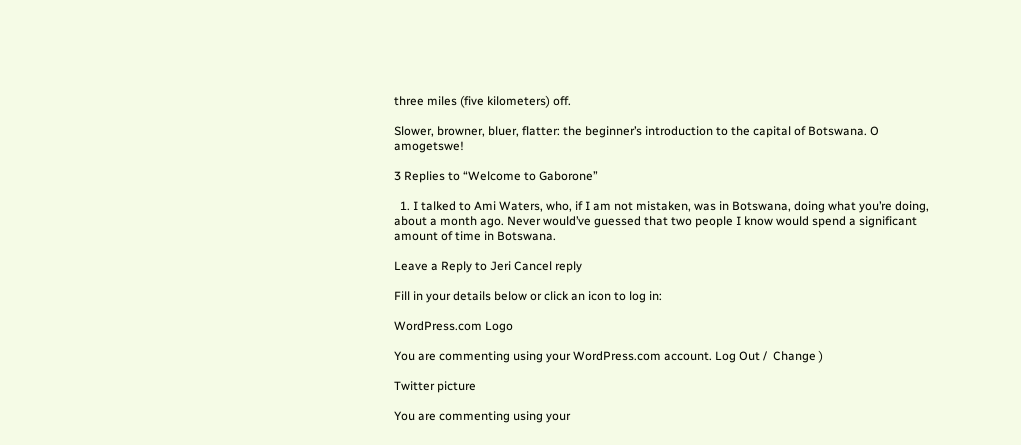three miles (five kilometers) off.

Slower, browner, bluer, flatter: the beginner’s introduction to the capital of Botswana. O amogetswe!

3 Replies to “Welcome to Gaborone”

  1. I talked to Ami Waters, who, if I am not mistaken, was in Botswana, doing what you’re doing, about a month ago. Never would’ve guessed that two people I know would spend a significant amount of time in Botswana.

Leave a Reply to Jeri Cancel reply

Fill in your details below or click an icon to log in:

WordPress.com Logo

You are commenting using your WordPress.com account. Log Out /  Change )

Twitter picture

You are commenting using your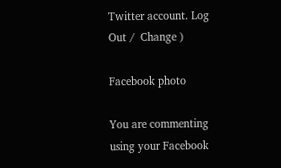Twitter account. Log Out /  Change )

Facebook photo

You are commenting using your Facebook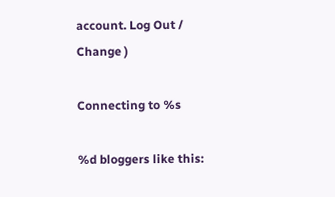account. Log Out /  Change )

Connecting to %s

%d bloggers like this: